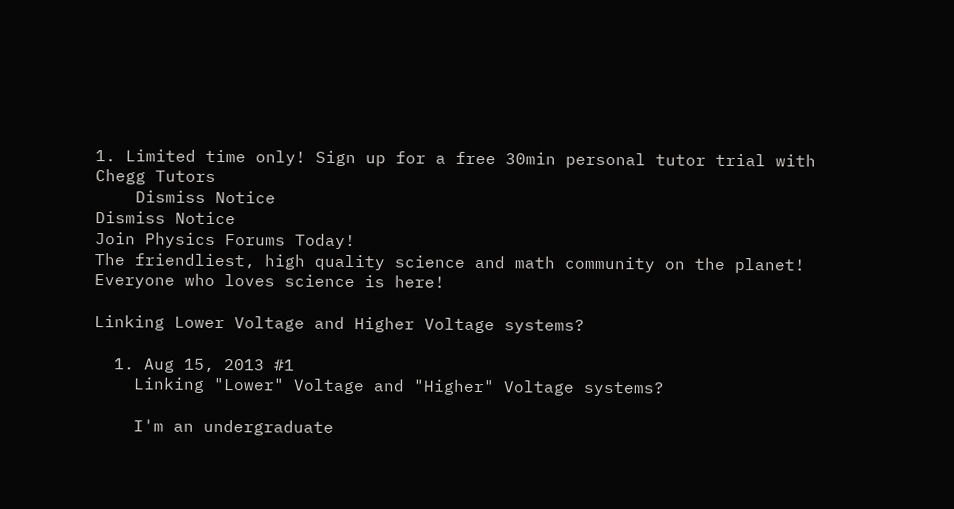1. Limited time only! Sign up for a free 30min personal tutor trial with Chegg Tutors
    Dismiss Notice
Dismiss Notice
Join Physics Forums Today!
The friendliest, high quality science and math community on the planet! Everyone who loves science is here!

Linking Lower Voltage and Higher Voltage systems?

  1. Aug 15, 2013 #1
    Linking "Lower" Voltage and "Higher" Voltage systems?

    I'm an undergraduate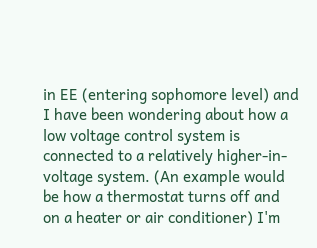in EE (entering sophomore level) and I have been wondering about how a low voltage control system is connected to a relatively higher-in-voltage system. (An example would be how a thermostat turns off and on a heater or air conditioner) I'm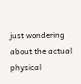just wondering about the actual physical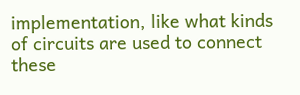implementation, like what kinds of circuits are used to connect these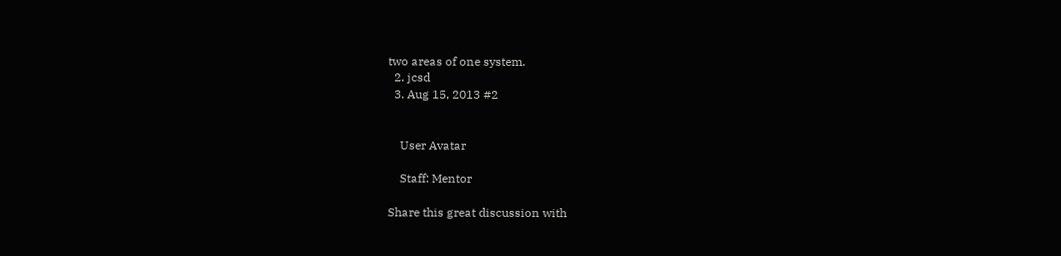two areas of one system.
  2. jcsd
  3. Aug 15, 2013 #2


    User Avatar

    Staff: Mentor

Share this great discussion with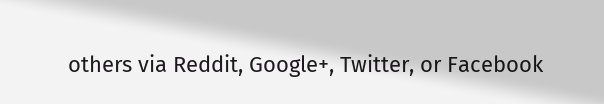others via Reddit, Google+, Twitter, or Facebook